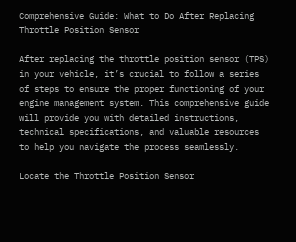Comprehensive Guide: What to Do After Replacing Throttle Position Sensor

After replacing the throttle position sensor (TPS) in your vehicle, it’s crucial to follow a series of steps to ensure the proper functioning of your engine management system. This comprehensive guide will provide you with detailed instructions, technical specifications, and valuable resources to help you navigate the process seamlessly.

Locate the Throttle Position Sensor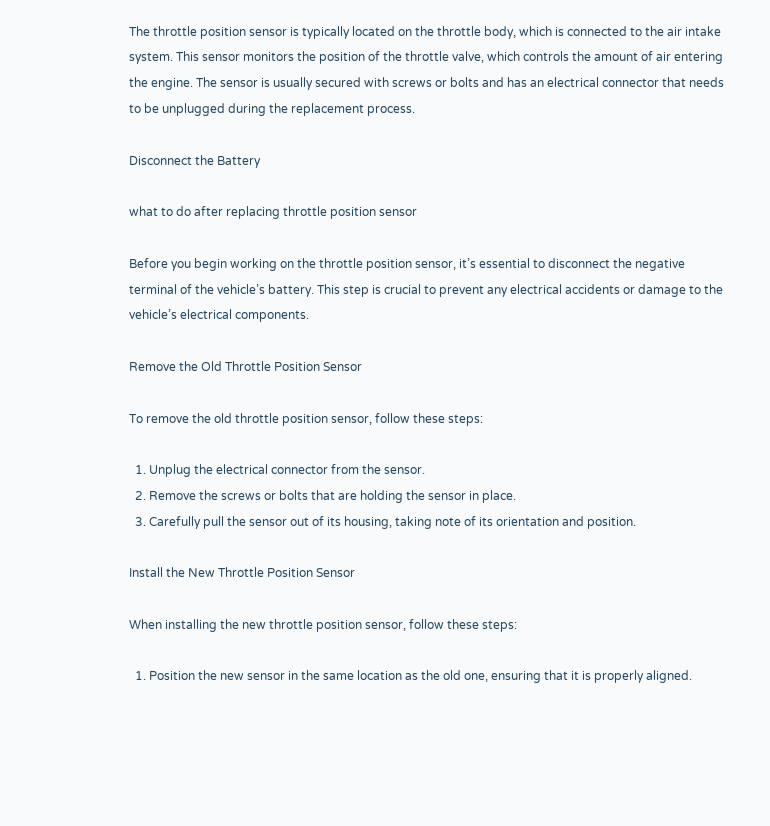The throttle position sensor is typically located on the throttle body, which is connected to the air intake system. This sensor monitors the position of the throttle valve, which controls the amount of air entering the engine. The sensor is usually secured with screws or bolts and has an electrical connector that needs to be unplugged during the replacement process.

Disconnect the Battery

what to do after replacing throttle position sensor

Before you begin working on the throttle position sensor, it’s essential to disconnect the negative terminal of the vehicle’s battery. This step is crucial to prevent any electrical accidents or damage to the vehicle’s electrical components.

Remove the Old Throttle Position Sensor

To remove the old throttle position sensor, follow these steps:

  1. Unplug the electrical connector from the sensor.
  2. Remove the screws or bolts that are holding the sensor in place.
  3. Carefully pull the sensor out of its housing, taking note of its orientation and position.

Install the New Throttle Position Sensor

When installing the new throttle position sensor, follow these steps:

  1. Position the new sensor in the same location as the old one, ensuring that it is properly aligned.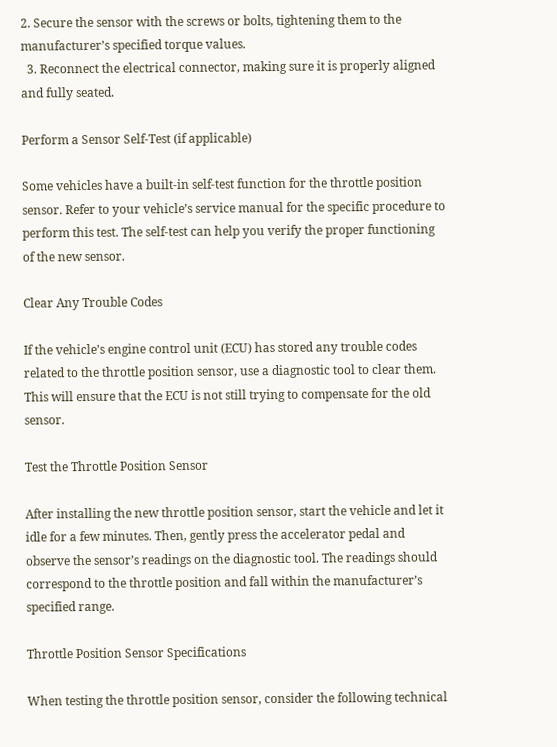2. Secure the sensor with the screws or bolts, tightening them to the manufacturer’s specified torque values.
  3. Reconnect the electrical connector, making sure it is properly aligned and fully seated.

Perform a Sensor Self-Test (if applicable)

Some vehicles have a built-in self-test function for the throttle position sensor. Refer to your vehicle’s service manual for the specific procedure to perform this test. The self-test can help you verify the proper functioning of the new sensor.

Clear Any Trouble Codes

If the vehicle’s engine control unit (ECU) has stored any trouble codes related to the throttle position sensor, use a diagnostic tool to clear them. This will ensure that the ECU is not still trying to compensate for the old sensor.

Test the Throttle Position Sensor

After installing the new throttle position sensor, start the vehicle and let it idle for a few minutes. Then, gently press the accelerator pedal and observe the sensor’s readings on the diagnostic tool. The readings should correspond to the throttle position and fall within the manufacturer’s specified range.

Throttle Position Sensor Specifications

When testing the throttle position sensor, consider the following technical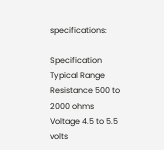specifications:

Specification Typical Range
Resistance 500 to 2000 ohms
Voltage 4.5 to 5.5 volts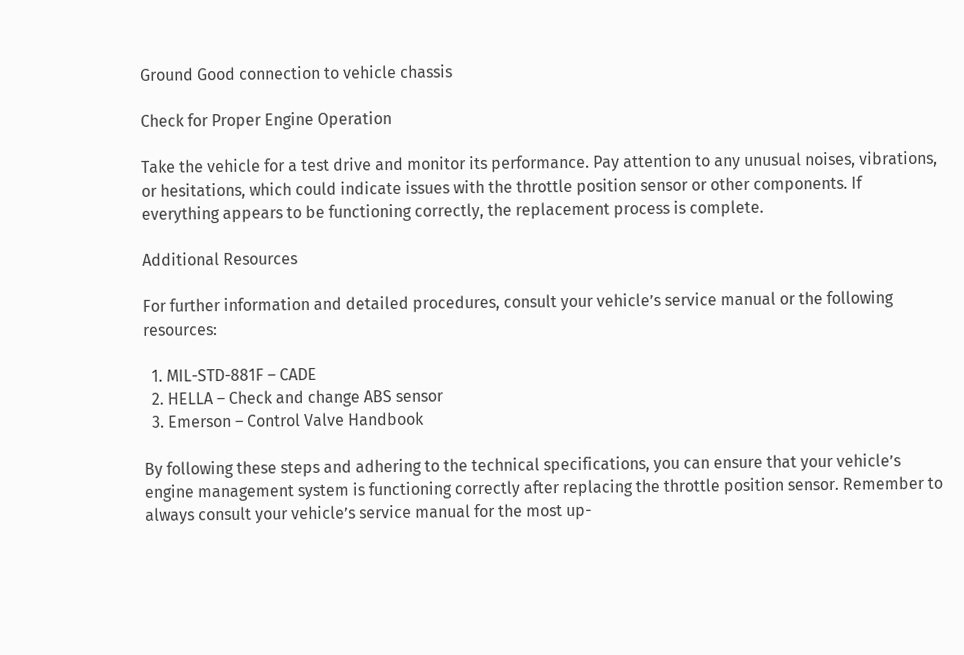Ground Good connection to vehicle chassis

Check for Proper Engine Operation

Take the vehicle for a test drive and monitor its performance. Pay attention to any unusual noises, vibrations, or hesitations, which could indicate issues with the throttle position sensor or other components. If everything appears to be functioning correctly, the replacement process is complete.

Additional Resources

For further information and detailed procedures, consult your vehicle’s service manual or the following resources:

  1. MIL-STD-881F – CADE
  2. HELLA – Check and change ABS sensor
  3. Emerson – Control Valve Handbook

By following these steps and adhering to the technical specifications, you can ensure that your vehicle’s engine management system is functioning correctly after replacing the throttle position sensor. Remember to always consult your vehicle’s service manual for the most up-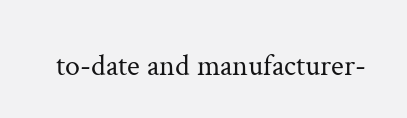to-date and manufacturer-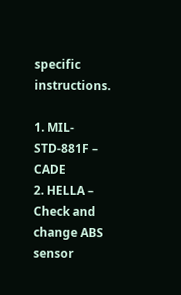specific instructions.

1. MIL-STD-881F – CADE
2. HELLA – Check and change ABS sensor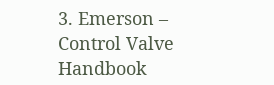3. Emerson – Control Valve Handbook